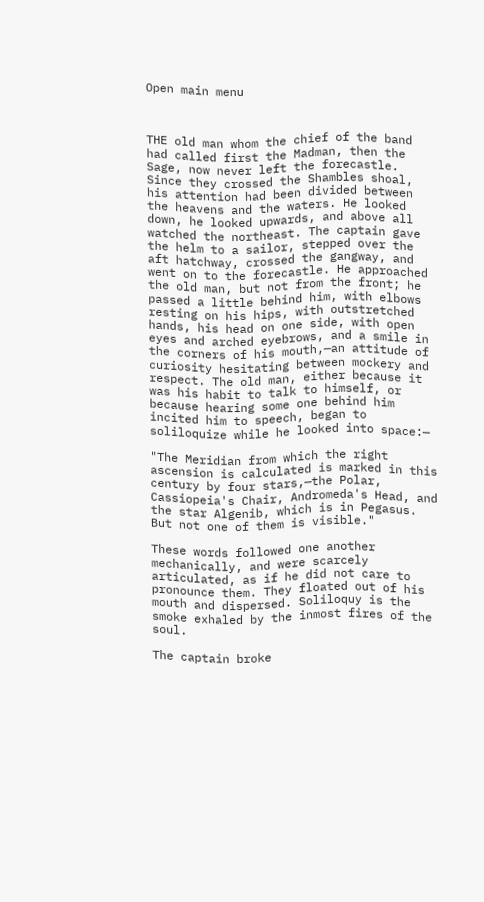Open main menu



THE old man whom the chief of the band had called first the Madman, then the Sage, now never left the forecastle. Since they crossed the Shambles shoal, his attention had been divided between the heavens and the waters. He looked down, he looked upwards, and above all watched the northeast. The captain gave the helm to a sailor, stepped over the aft hatchway, crossed the gangway, and went on to the forecastle. He approached the old man, but not from the front; he passed a little behind him, with elbows resting on his hips, with outstretched hands, his head on one side, with open eyes and arched eyebrows, and a smile in the corners of his mouth,—an attitude of curiosity hesitating between mockery and respect. The old man, either because it was his habit to talk to himself, or because hearing some one behind him incited him to speech, began to soliloquize while he looked into space:—

"The Meridian from which the right ascension is calculated is marked in this century by four stars,—the Polar, Cassiopeia's Chair, Andromeda's Head, and the star Algenib, which is in Pegasus. But not one of them is visible."

These words followed one another mechanically, and were scarcely articulated, as if he did not care to pronounce them. They floated out of his mouth and dispersed. Soliloquy is the smoke exhaled by the inmost fires of the soul.

The captain broke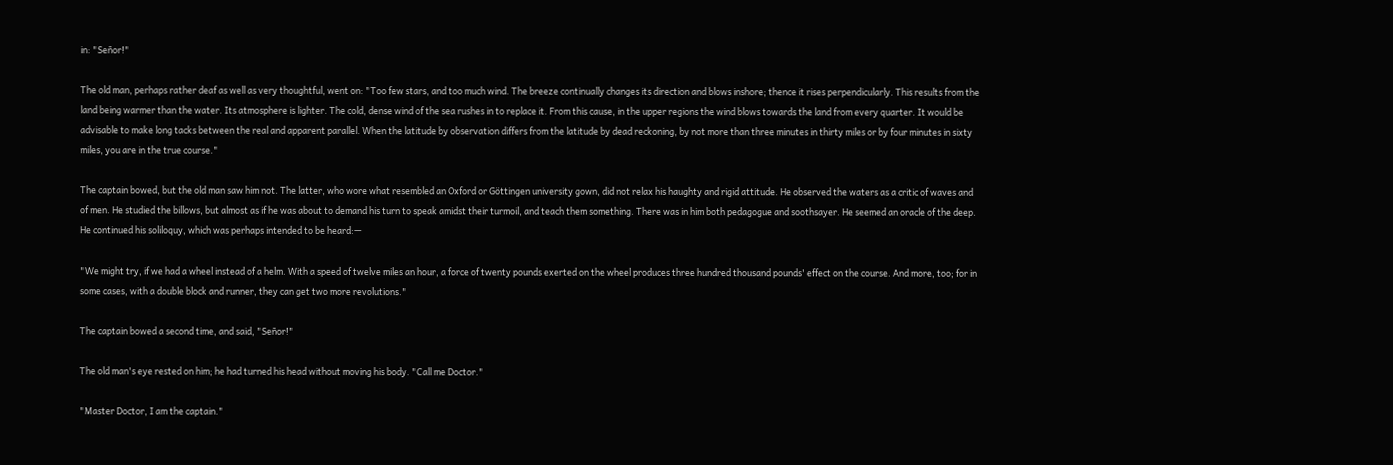in: "Señor!"

The old man, perhaps rather deaf as well as very thoughtful, went on: "Too few stars, and too much wind. The breeze continually changes its direction and blows inshore; thence it rises perpendicularly. This results from the land being warmer than the water. Its atmosphere is lighter. The cold, dense wind of the sea rushes in to replace it. From this cause, in the upper regions the wind blows towards the land from every quarter. It would be advisable to make long tacks between the real and apparent parallel. When the latitude by observation differs from the latitude by dead reckoning, by not more than three minutes in thirty miles or by four minutes in sixty miles, you are in the true course."

The captain bowed, but the old man saw him not. The latter, who wore what resembled an Oxford or Göttingen university gown, did not relax his haughty and rigid attitude. He observed the waters as a critic of waves and of men. He studied the billows, but almost as if he was about to demand his turn to speak amidst their turmoil, and teach them something. There was in him both pedagogue and soothsayer. He seemed an oracle of the deep. He continued his soliloquy, which was perhaps intended to be heard:—

"We might try, if we had a wheel instead of a helm. With a speed of twelve miles an hour, a force of twenty pounds exerted on the wheel produces three hundred thousand pounds' effect on the course. And more, too; for in some cases, with a double block and runner, they can get two more revolutions."

The captain bowed a second time, and said, "Señor!"

The old man's eye rested on him; he had turned his head without moving his body. "Call me Doctor."

"Master Doctor, I am the captain."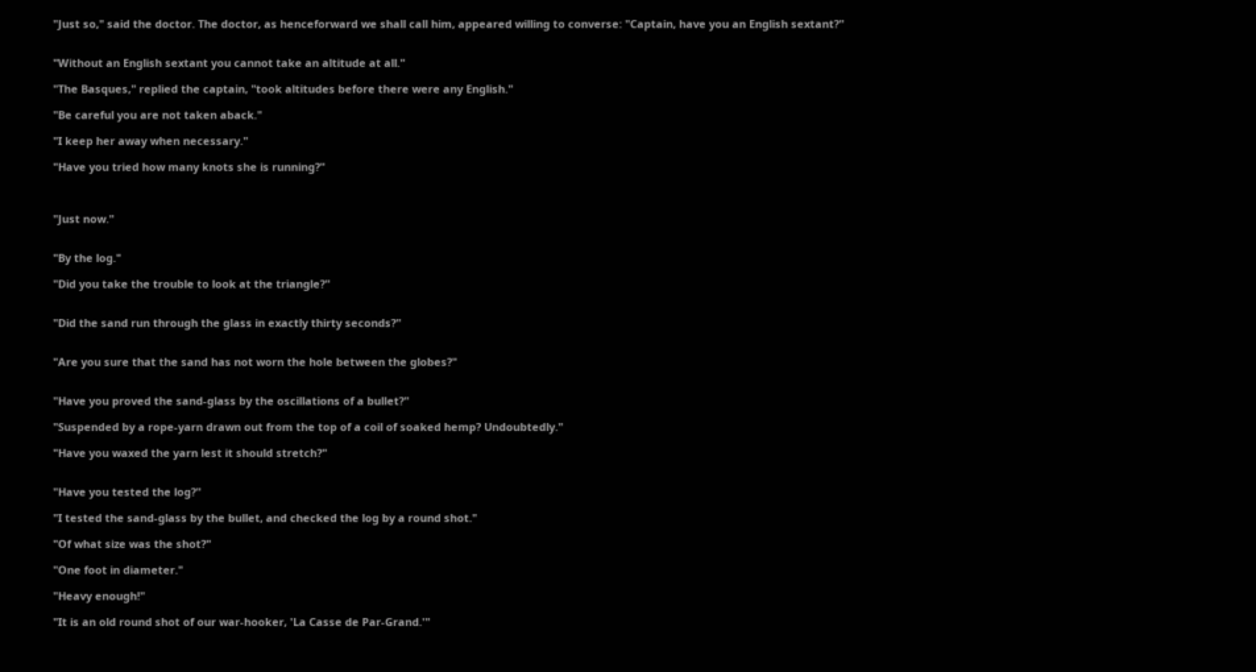"Just so," said the doctor. The doctor, as henceforward we shall call him, appeared willing to converse: "Captain, have you an English sextant?"


"Without an English sextant you cannot take an altitude at all."

"The Basques," replied the captain, "took altitudes before there were any English."

"Be careful you are not taken aback."

"I keep her away when necessary."

"Have you tried how many knots she is running?"



"Just now."


"By the log."

"Did you take the trouble to look at the triangle?"


"Did the sand run through the glass in exactly thirty seconds?"


"Are you sure that the sand has not worn the hole between the globes?"


"Have you proved the sand-glass by the oscillations of a bullet?"

"Suspended by a rope-yarn drawn out from the top of a coil of soaked hemp? Undoubtedly."

"Have you waxed the yarn lest it should stretch?"


"Have you tested the log?"

"I tested the sand-glass by the bullet, and checked the log by a round shot."

"Of what size was the shot?"

"One foot in diameter."

"Heavy enough!"

"It is an old round shot of our war-hooker, 'La Casse de Par-Grand.'"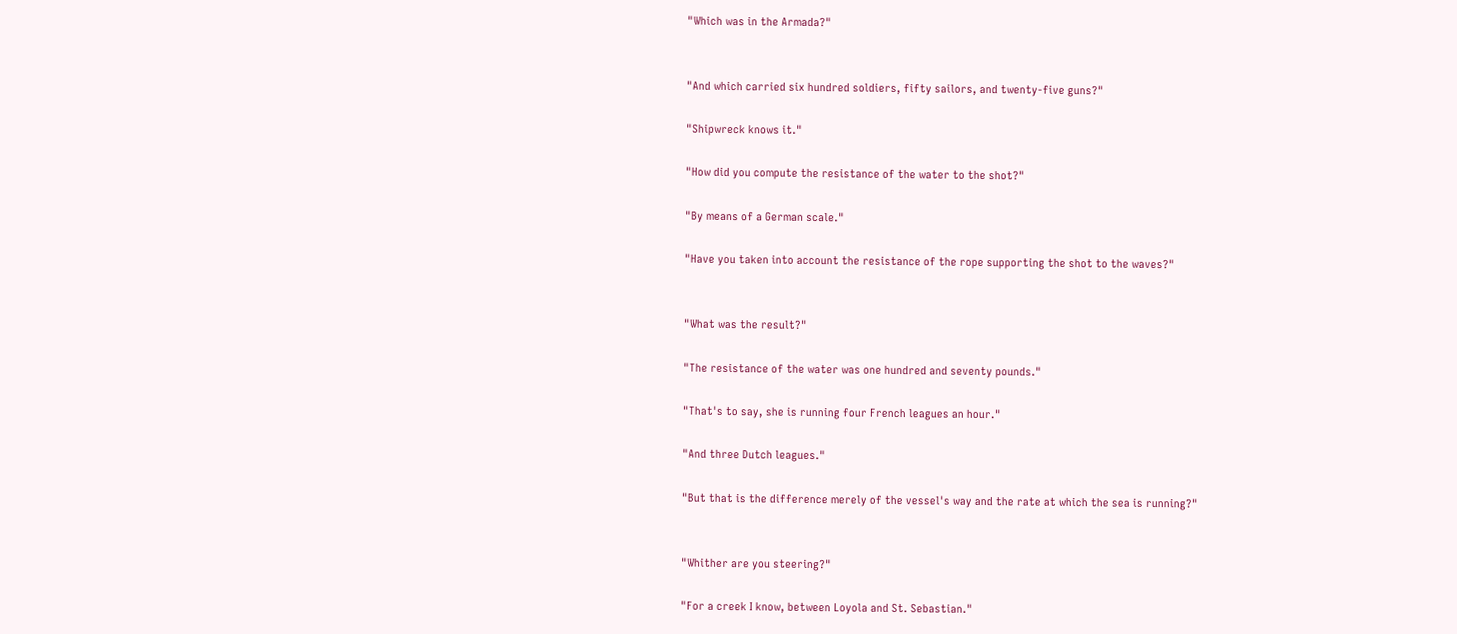"Which was in the Armada?"


"And which carried six hundred soldiers, fifty sailors, and twenty-five guns?"

"Shipwreck knows it."

"How did you compute the resistance of the water to the shot?"

"By means of a German scale."

"Have you taken into account the resistance of the rope supporting the shot to the waves?"


"What was the result?"

"The resistance of the water was one hundred and seventy pounds."

"That's to say, she is running four French leagues an hour."

"And three Dutch leagues."

"But that is the difference merely of the vessel's way and the rate at which the sea is running?"


"Whither are you steering?"

"For a creek I know, between Loyola and St. Sebastian."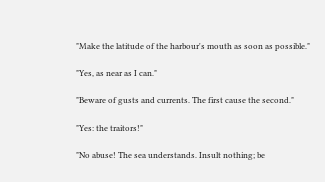"Make the latitude of the harbour's mouth as soon as possible."

"Yes, as near as I can."

"Beware of gusts and currents. The first cause the second."

"Yes: the traitors!"

"No abuse! The sea understands. Insult nothing; be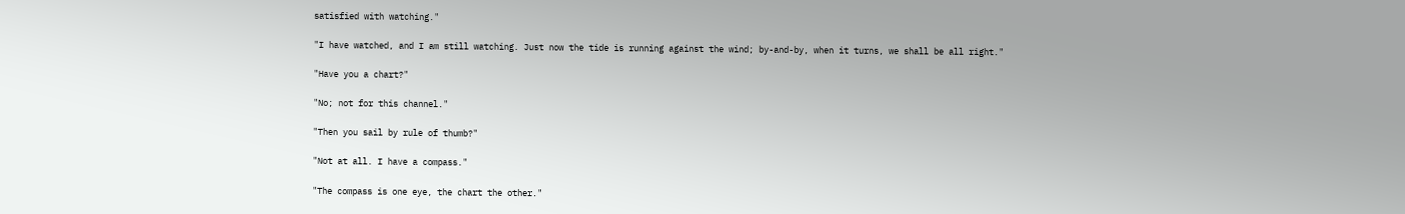satisfied with watching."

"I have watched, and I am still watching. Just now the tide is running against the wind; by-and-by, when it turns, we shall be all right."

"Have you a chart?"

"No; not for this channel."

"Then you sail by rule of thumb?"

"Not at all. I have a compass."

"The compass is one eye, the chart the other."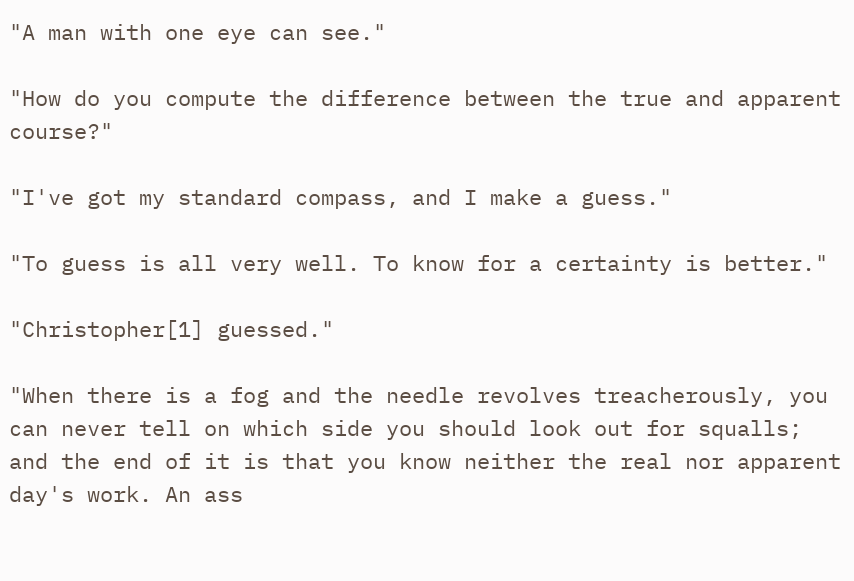"A man with one eye can see."

"How do you compute the difference between the true and apparent course?"

"I've got my standard compass, and I make a guess."

"To guess is all very well. To know for a certainty is better."

"Christopher[1] guessed."

"When there is a fog and the needle revolves treacherously, you can never tell on which side you should look out for squalls; and the end of it is that you know neither the real nor apparent day's work. An ass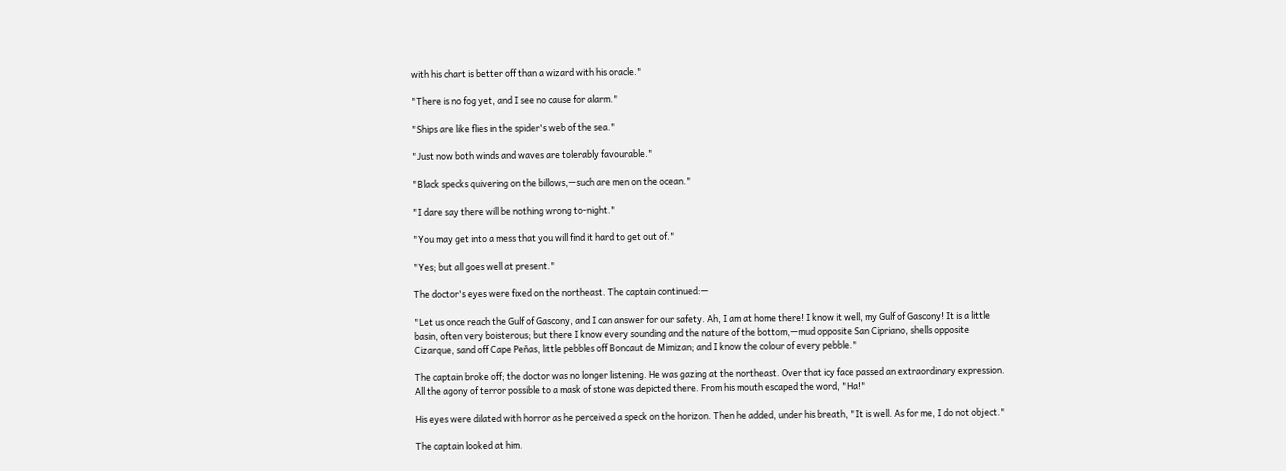with his chart is better off than a wizard with his oracle."

"There is no fog yet, and I see no cause for alarm."

"Ships are like flies in the spider's web of the sea."

"Just now both winds and waves are tolerably favourable."

"Black specks quivering on the billows,—such are men on the ocean."

"I dare say there will be nothing wrong to-night."

"You may get into a mess that you will find it hard to get out of."

"Yes; but all goes well at present."

The doctor's eyes were fixed on the northeast. The captain continued:—

"Let us once reach the Gulf of Gascony, and I can answer for our safety. Ah, I am at home there! I know it well, my Gulf of Gascony! It is a little basin, often very boisterous; but there I know every sounding and the nature of the bottom,—mud opposite San Cipriano, shells opposite Cizarque, sand off Cape Peñas, little pebbles off Boncaut de Mimizan; and I know the colour of every pebble."

The captain broke off; the doctor was no longer listening. He was gazing at the northeast. Over that icy face passed an extraordinary expression. All the agony of terror possible to a mask of stone was depicted there. From his mouth escaped the word, "Ha!"

His eyes were dilated with horror as he perceived a speck on the horizon. Then he added, under his breath, "It is well. As for me, I do not object."

The captain looked at him.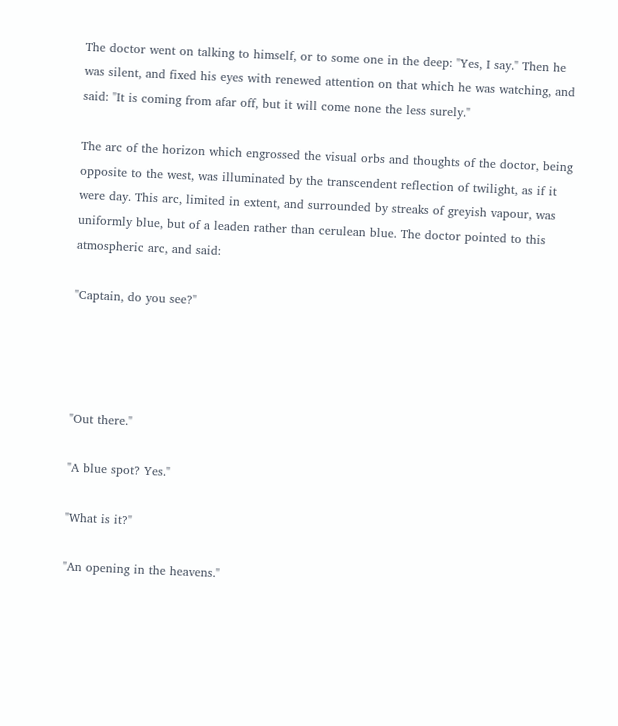The doctor went on talking to himself, or to some one in the deep: "Yes, I say." Then he was silent, and fixed his eyes with renewed attention on that which he was watching, and said: "It is coming from afar off, but it will come none the less surely."

The arc of the horizon which engrossed the visual orbs and thoughts of the doctor, being opposite to the west, was illuminated by the transcendent reflection of twilight, as if it were day. This arc, limited in extent, and surrounded by streaks of greyish vapour, was uniformly blue, but of a leaden rather than cerulean blue. The doctor pointed to this atmospheric arc, and said:

"Captain, do you see?"




"Out there."

"A blue spot? Yes."

"What is it?"

"An opening in the heavens."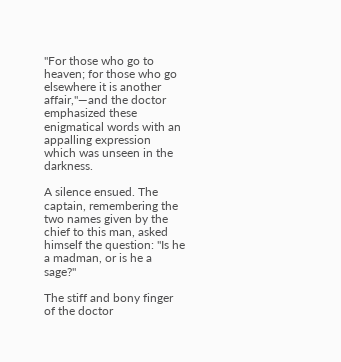"For those who go to heaven; for those who go elsewhere it is another affair,"—and the doctor emphasized these enigmatical words with an appalling expression which was unseen in the darkness.

A silence ensued. The captain, remembering the two names given by the chief to this man, asked himself the question: "Is he a madman, or is he a sage?"

The stiff and bony finger of the doctor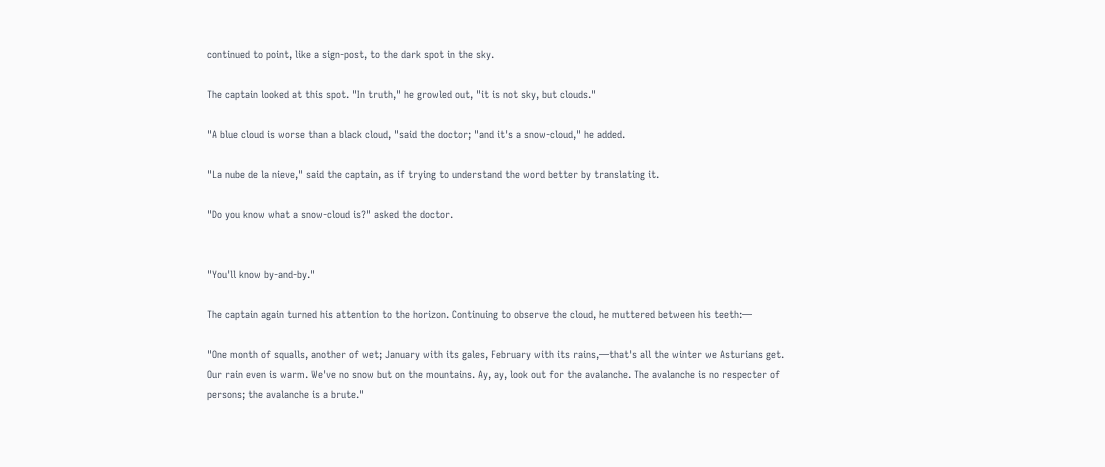continued to point, like a sign-post, to the dark spot in the sky.

The captain looked at this spot. "In truth," he growled out, "it is not sky, but clouds."

"A blue cloud is worse than a black cloud, "said the doctor; "and it's a snow-cloud," he added.

"La nube de la nieve," said the captain, as if trying to understand the word better by translating it.

"Do you know what a snow-cloud is?" asked the doctor.


"You'll know by-and-by."

The captain again turned his attention to the horizon. Continuing to observe the cloud, he muttered between his teeth:—

"One month of squalls, another of wet; January with its gales, February with its rains,—that's all the winter we Asturians get. Our rain even is warm. We've no snow but on the mountains. Ay, ay, look out for the avalanche. The avalanche is no respecter of persons; the avalanche is a brute."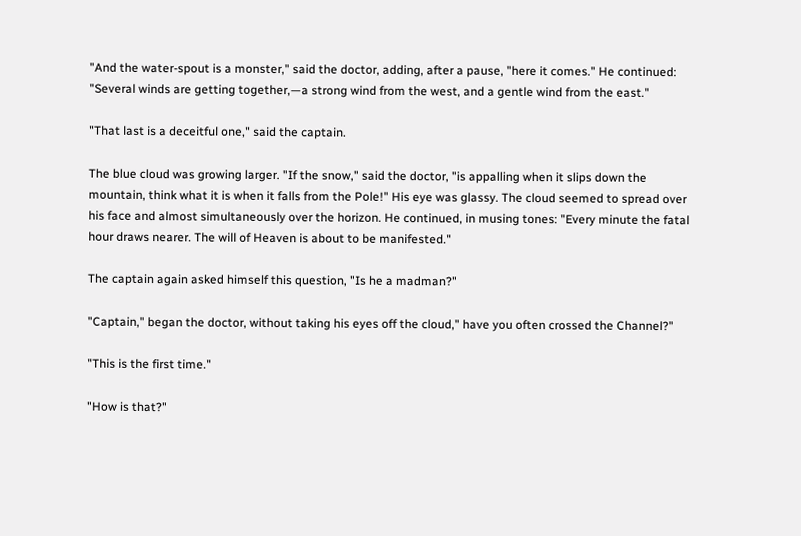"And the water-spout is a monster," said the doctor, adding, after a pause, "here it comes." He continued: "Several winds are getting together,—a strong wind from the west, and a gentle wind from the east."

"That last is a deceitful one," said the captain.

The blue cloud was growing larger. "If the snow," said the doctor, "is appalling when it slips down the mountain, think what it is when it falls from the Pole!" His eye was glassy. The cloud seemed to spread over his face and almost simultaneously over the horizon. He continued, in musing tones: "Every minute the fatal hour draws nearer. The will of Heaven is about to be manifested."

The captain again asked himself this question, "Is he a madman?"

"Captain," began the doctor, without taking his eyes off the cloud," have you often crossed the Channel?"

"This is the first time."

"How is that?"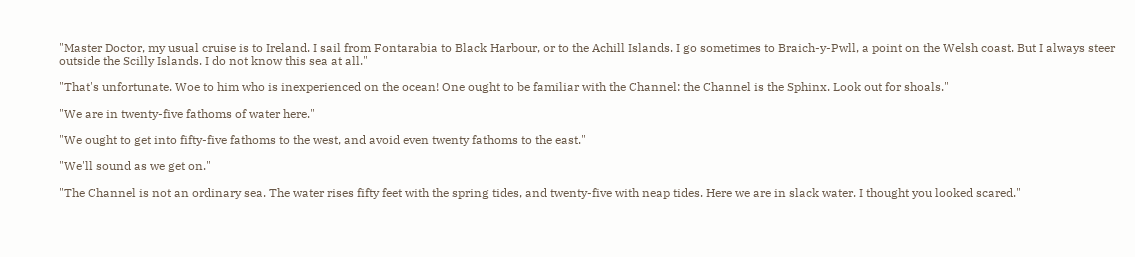"Master Doctor, my usual cruise is to Ireland. I sail from Fontarabia to Black Harbour, or to the Achill Islands. I go sometimes to Braich-y-Pwll, a point on the Welsh coast. But I always steer outside the Scilly Islands. I do not know this sea at all."

"That's unfortunate. Woe to him who is inexperienced on the ocean! One ought to be familiar with the Channel: the Channel is the Sphinx. Look out for shoals."

"We are in twenty-five fathoms of water here."

"We ought to get into fifty-five fathoms to the west, and avoid even twenty fathoms to the east."

"We'll sound as we get on."

"The Channel is not an ordinary sea. The water rises fifty feet with the spring tides, and twenty-five with neap tides. Here we are in slack water. I thought you looked scared."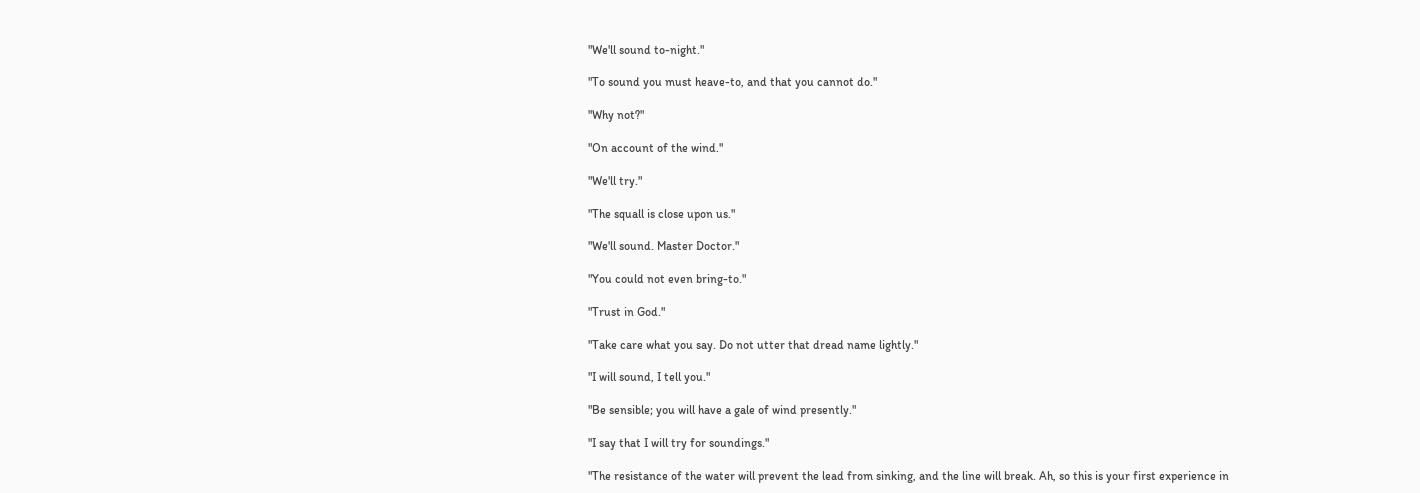"We'll sound to-night."

"To sound you must heave-to, and that you cannot do."

"Why not?"

"On account of the wind."

"We'll try."

"The squall is close upon us."

"We'll sound. Master Doctor."

"You could not even bring-to."

"Trust in God."

"Take care what you say. Do not utter that dread name lightly."

"I will sound, I tell you."

"Be sensible; you will have a gale of wind presently."

"I say that I will try for soundings."

"The resistance of the water will prevent the lead from sinking, and the line will break. Ah, so this is your first experience in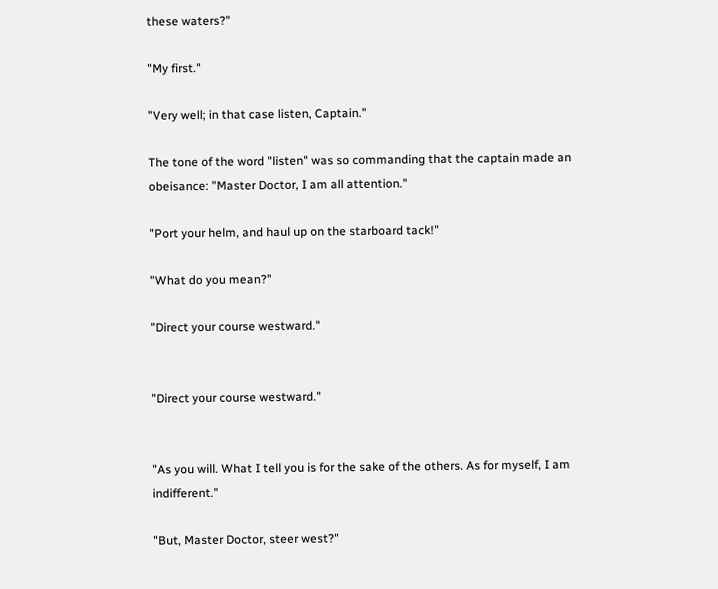these waters?"

"My first."

"Very well; in that case listen, Captain."

The tone of the word "listen" was so commanding that the captain made an obeisance: "Master Doctor, I am all attention."

"Port your helm, and haul up on the starboard tack!"

"What do you mean?"

"Direct your course westward."


"Direct your course westward."


"As you will. What I tell you is for the sake of the others. As for myself, I am indifferent."

"But, Master Doctor, steer west?"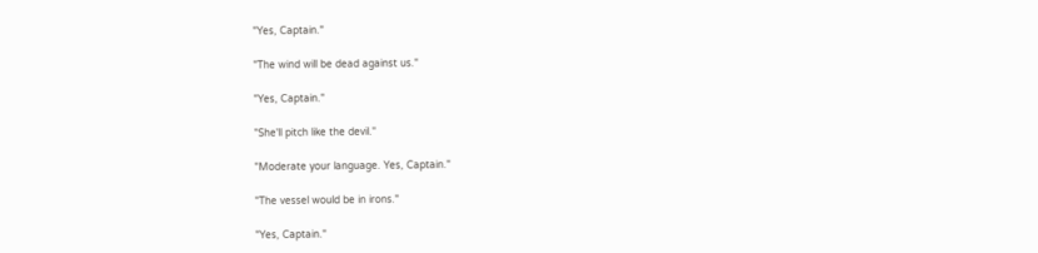"Yes, Captain."

"The wind will be dead against us."

"Yes, Captain."

"She'll pitch like the devil."

"Moderate your language. Yes, Captain."

"The vessel would be in irons."

"Yes, Captain."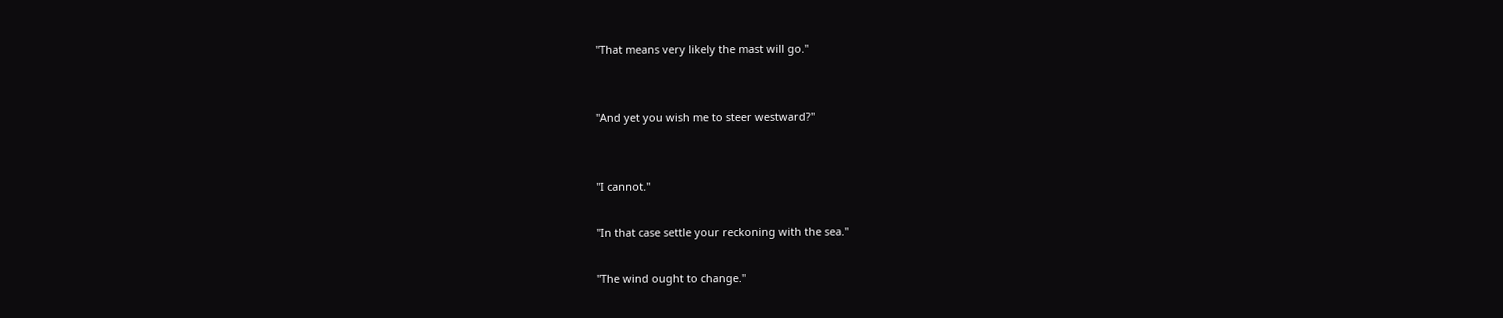"That means very likely the mast will go."


"And yet you wish me to steer westward?"


"I cannot."

"In that case settle your reckoning with the sea."

"The wind ought to change."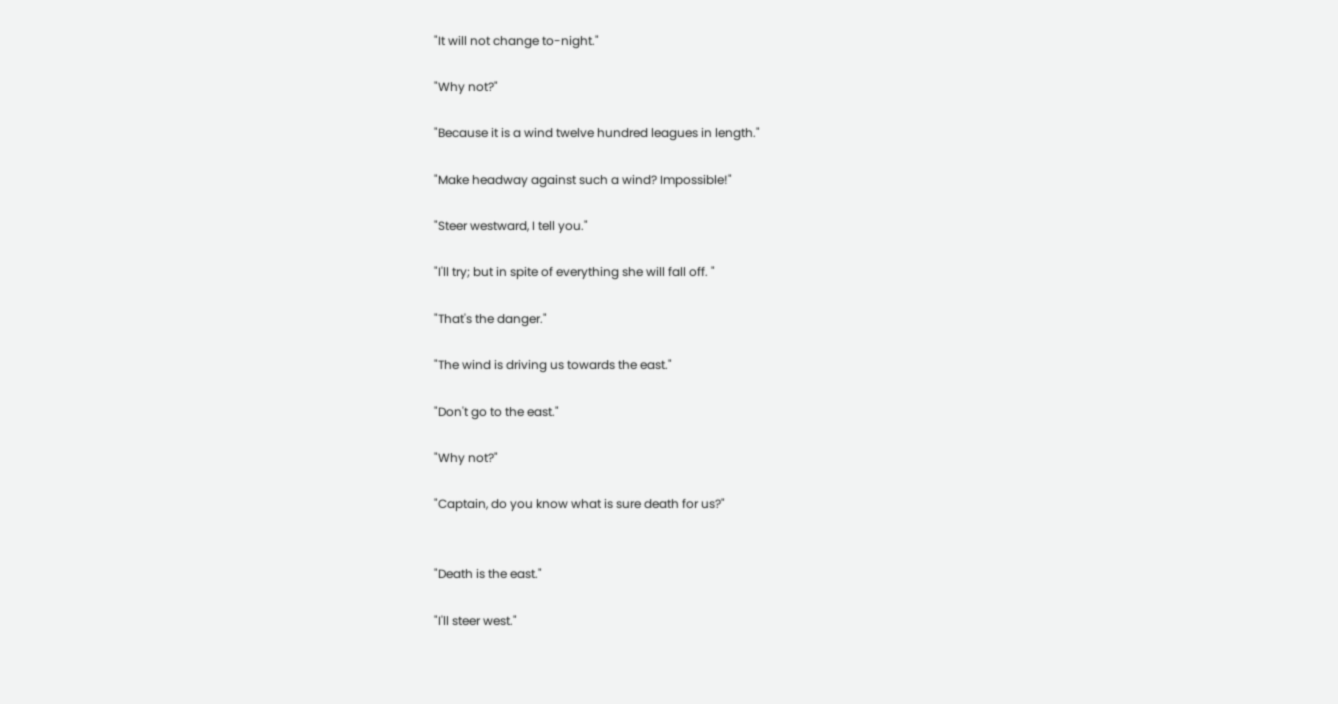"It will not change to-night."

"Why not?"

"Because it is a wind twelve hundred leagues in length."

"Make headway against such a wind? Impossible!"

"Steer westward, I tell you."

"I'll try; but in spite of everything she will fall off. "

"That's the danger."

"The wind is driving us towards the east."

"Don't go to the east."

"Why not?"

"Captain, do you know what is sure death for us?"


"Death is the east."

"I'll steer west."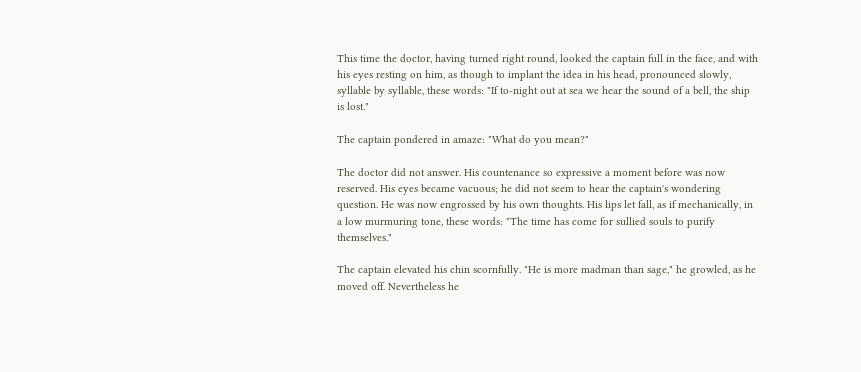This time the doctor, having turned right round, looked the captain full in the face, and with his eyes resting on him, as though to implant the idea in his head, pronounced slowly, syllable by syllable, these words: "If to-night out at sea we hear the sound of a bell, the ship is lost."

The captain pondered in amaze: "What do you mean?"

The doctor did not answer. His countenance so expressive a moment before was now reserved. His eyes became vacuous; he did not seem to hear the captain's wondering question. He was now engrossed by his own thoughts. His lips let fall, as if mechanically, in a low murmuring tone, these words: "The time has come for sullied souls to purify themselves."

The captain elevated his chin scornfully. "He is more madman than sage," he growled, as he moved off. Nevertheless he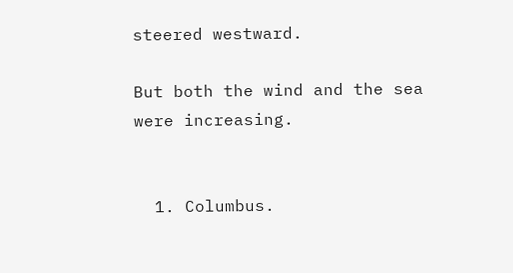steered westward.

But both the wind and the sea were increasing.


  1. Columbus.